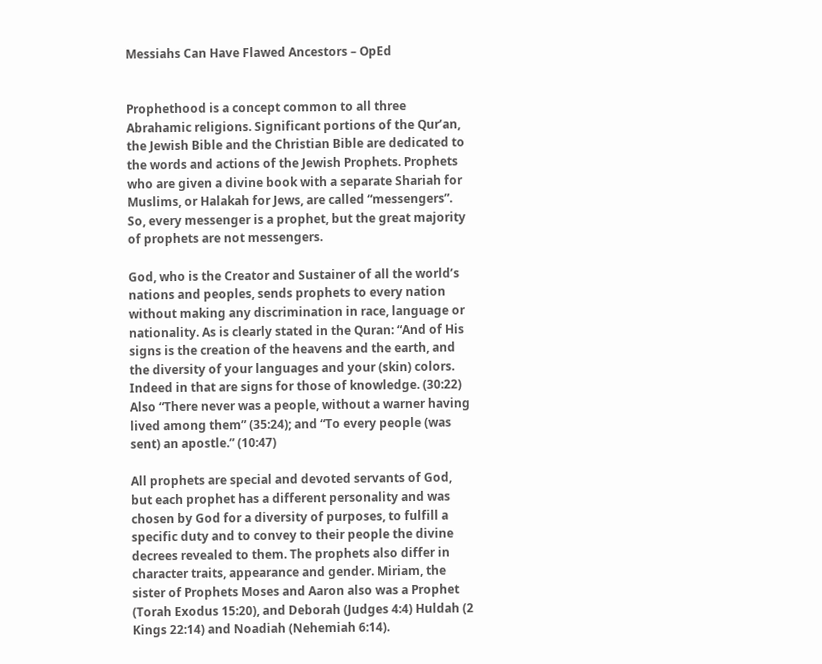Messiahs Can Have Flawed Ancestors – OpEd


Prophethood is a concept common to all three Abrahamic religions. Significant portions of the Qur’an, the Jewish Bible and the Christian Bible are dedicated to the words and actions of the Jewish Prophets. Prophets who are given a divine book with a separate Shariah for Muslims, or Halakah for Jews, are called “messengers”. So, every messenger is a prophet, but the great majority of prophets are not messengers.

God, who is the Creator and Sustainer of all the world’s nations and peoples, sends prophets to every nation without making any discrimination in race, language or nationality. As is clearly stated in the Quran: “And of His signs is the creation of the heavens and the earth, and the diversity of your languages and your (skin) colors. Indeed in that are signs for those of knowledge. (30:22) Also “There never was a people, without a warner having lived among them” (35:24); and “To every people (was sent) an apostle.” (10:47)

All prophets are special and devoted servants of God, but each prophet has a different personality and was chosen by God for a diversity of purposes, to fulfill a specific duty and to convey to their people the divine decrees revealed to them. The prophets also differ in character traits, appearance and gender. Miriam, the sister of Prophets Moses and Aaron also was a Prophet (Torah Exodus 15:20), and Deborah (Judges 4:4) Huldah (2 Kings 22:14) and Noadiah (Nehemiah 6:14).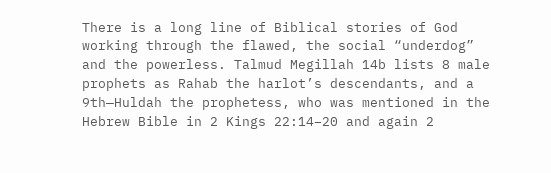There is a long line of Biblical stories of God working through the flawed, the social “underdog” and the powerless. Talmud Megillah 14b lists 8 male prophets as Rahab the harlot’s descendants, and a 9th—Huldah the prophetess, who was mentioned in the Hebrew Bible in 2 Kings 22:14–20 and again 2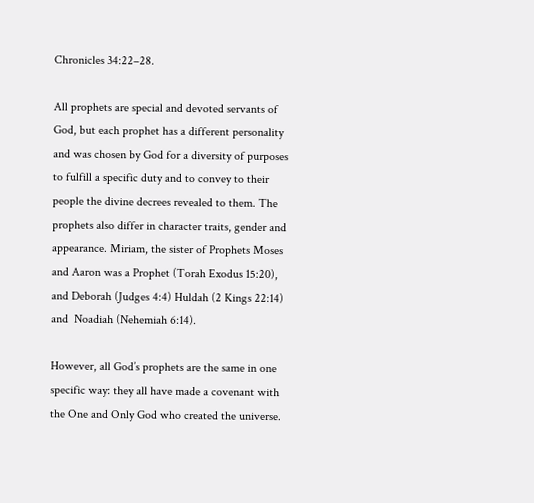Chronicles 34:22–28.

All prophets are special and devoted servants of God, but each prophet has a different personality and was chosen by God for a diversity of purposes to fulfill a specific duty and to convey to their people the divine decrees revealed to them. The prophets also differ in character traits, gender and appearance. Miriam, the sister of Prophets Moses and Aaron was a Prophet (Torah Exodus 15:20), and Deborah (Judges 4:4) Huldah (2 Kings 22:14) and  Noadiah (Nehemiah 6:14).

However, all God’s prophets are the same in one specific way: they all have made a covenant with the One and Only God who created the universe.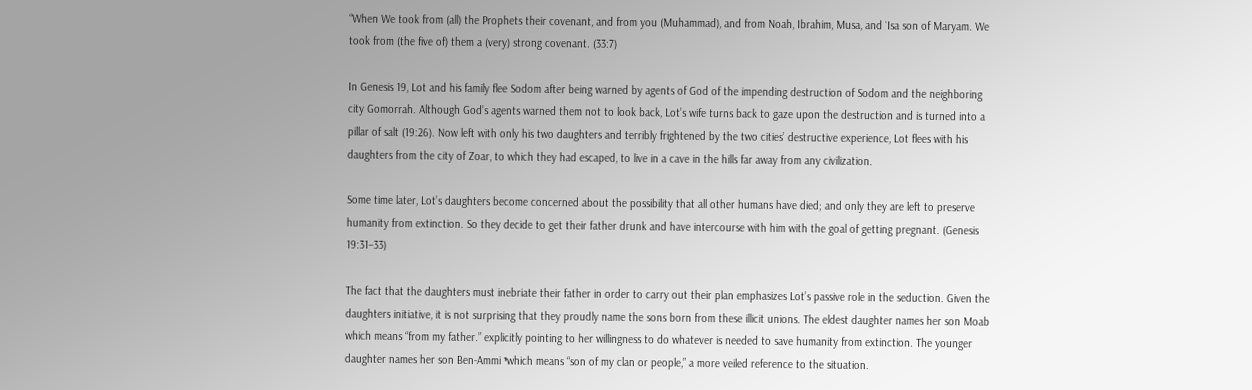“When We took from (all) the Prophets their covenant, and from you (Muhammad), and from Noah, Ibrahim, Musa, and `Isa son of Maryam. We took from (the five of) them a (very) strong covenant. (33:7)

In Genesis 19, Lot and his family flee Sodom after being warned by agents of God of the impending destruction of Sodom and the neighboring city Gomorrah. Although God’s agents warned them not to look back, Lot’s wife turns back to gaze upon the destruction and is turned into a pillar of salt (19:26). Now left with only his two daughters and terribly frightened by the two cities’ destructive experience, Lot flees with his daughters from the city of Zoar, to which they had escaped, to live in a cave in the hills far away from any civilization.

Some time later, Lot’s daughters become concerned about the possibility that all other humans have died; and only they are left to preserve humanity from extinction. So they decide to get their father drunk and have intercourse with him with the goal of getting pregnant. (Genesis 19:31–33)

The fact that the daughters must inebriate their father in order to carry out their plan emphasizes Lot’s passive role in the seduction. Given the daughters initiative, it is not surprising that they proudly name the sons born from these illicit unions. The eldest daughter names her son Moab which means “from my father.” explicitly pointing to her willingness to do whatever is needed to save humanity from extinction. The younger daughter names her son Ben-Ammi יwhich means “son of my clan or people,” a more veiled reference to the situation.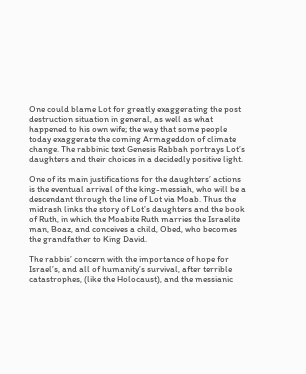One could blame Lot for greatly exaggerating the post destruction situation in general, as well as what happened to his own wife; the way that some people today exaggerate the coming Armageddon of climate change. The rabbinic text Genesis Rabbah portrays Lot’s daughters and their choices in a decidedly positive light.

One of its main justifications for the daughters’ actions is the eventual arrival of the king-messiah, who will be a descendant through the line of Lot via Moab. Thus the midrash links the story of Lot’s daughters and the book of Ruth, in which the Moabite Ruth marries the Israelite man, Boaz, and conceives a child, Obed, who becomes the grandfather to King David.

The rabbis’ concern with the importance of hope for Israel’s, and all of humanity’s survival, after terrible catastrophes, (like the Holocaust), and the messianic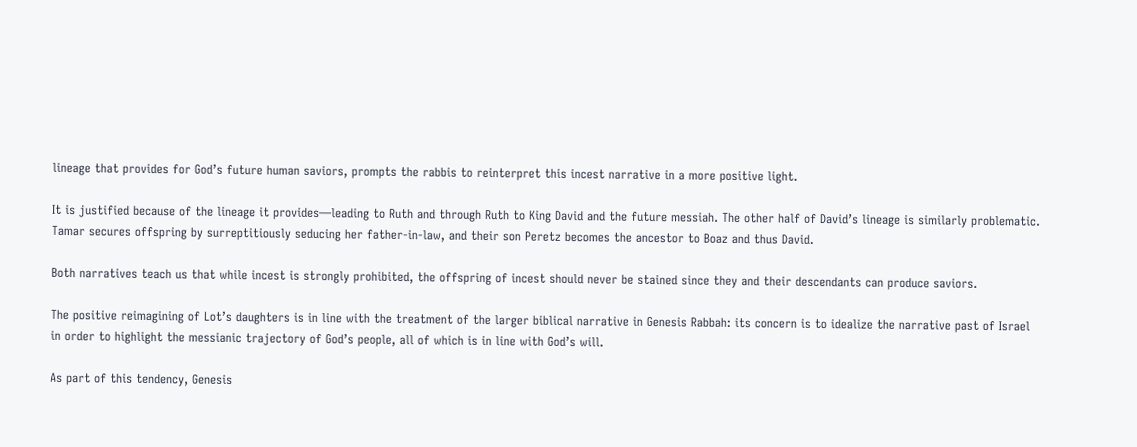lineage that provides for God’s future human saviors, prompts the rabbis to reinterpret this incest narrative in a more positive light.

It is justified because of the lineage it provides—leading to Ruth and through Ruth to King David and the future messiah. The other half of David’s lineage is similarly problematic. Tamar secures offspring by surreptitiously seducing her father-in-law, and their son Peretz becomes the ancestor to Boaz and thus David.

Both narratives teach us that while incest is strongly prohibited, the offspring of incest should never be stained since they and their descendants can produce saviors.

The positive reimagining of Lot’s daughters is in line with the treatment of the larger biblical narrative in Genesis Rabbah: its concern is to idealize the narrative past of Israel in order to highlight the messianic trajectory of God’s people, all of which is in line with God’s will.

As part of this tendency, Genesis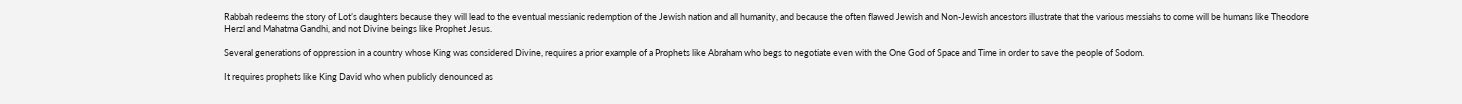Rabbah redeems the story of Lot’s daughters because they will lead to the eventual messianic redemption of the Jewish nation and all humanity, and because the often flawed Jewish and Non-Jewish ancestors illustrate that the various messiahs to come will be humans like Theodore Herzl and Mahatma Gandhi, and not Divine beings like Prophet Jesus.

Several generations of oppression in a country whose King was considered Divine, requires a prior example of a Prophets like Abraham who begs to negotiate even with the One God of Space and Time in order to save the people of Sodom.

It requires prophets like King David who when publicly denounced as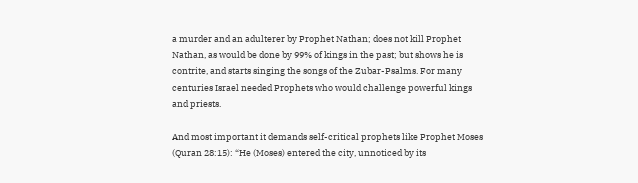a murder and an adulterer by Prophet Nathan; does not kill Prophet Nathan, as would be done by 99% of kings in the past; but shows he is contrite, and starts singing the songs of the Zubar-Psalms. For many centuries Israel needed Prophets who would challenge powerful kings and priests.

And most important it demands self-critical prophets like Prophet Moses (Quran 28:15): “He (Moses) entered the city, unnoticed by its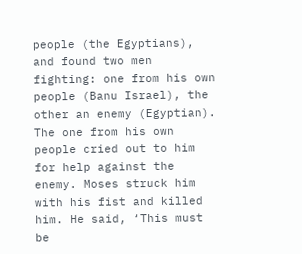people (the Egyptians), and found two men fighting: one from his own people (Banu Israel), the other an enemy (Egyptian). The one from his own people cried out to him for help against the enemy. Moses struck him with his fist and killed him. He said, ‘This must be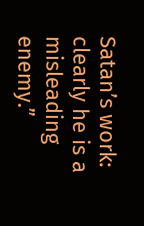Satan’s work: clearly he is a misleading enemy.”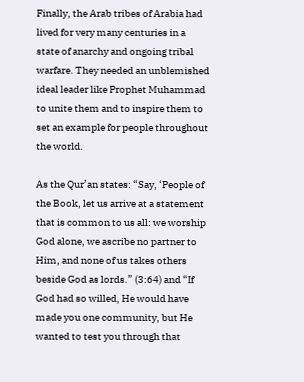Finally, the Arab tribes of Arabia had lived for very many centuries in a state of anarchy and ongoing tribal warfare. They needed an unblemished ideal leader like Prophet Muhammad to unite them and to inspire them to set an example for people throughout the world.

As the Qur’an states: “Say, ‘People of the Book, let us arrive at a statement that is common to us all: we worship God alone, we ascribe no partner to Him, and none of us takes others beside God as lords.” (3:64) and “If God had so willed, He would have made you one community, but He wanted to test you through that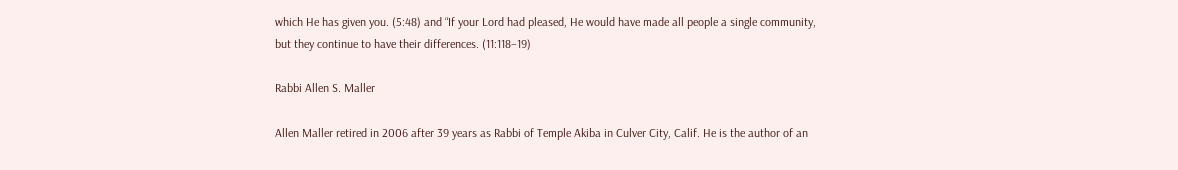which He has given you. (5:48) and “If your Lord had pleased, He would have made all people a single community, but they continue to have their differences. (11:118–19)

Rabbi Allen S. Maller

Allen Maller retired in 2006 after 39 years as Rabbi of Temple Akiba in Culver City, Calif. He is the author of an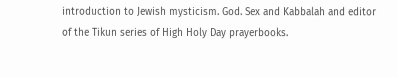introduction to Jewish mysticism. God. Sex and Kabbalah and editor of the Tikun series of High Holy Day prayerbooks.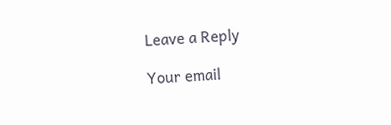Leave a Reply

Your email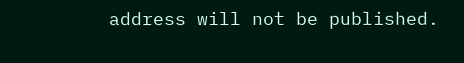address will not be published.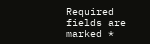Required fields are marked *